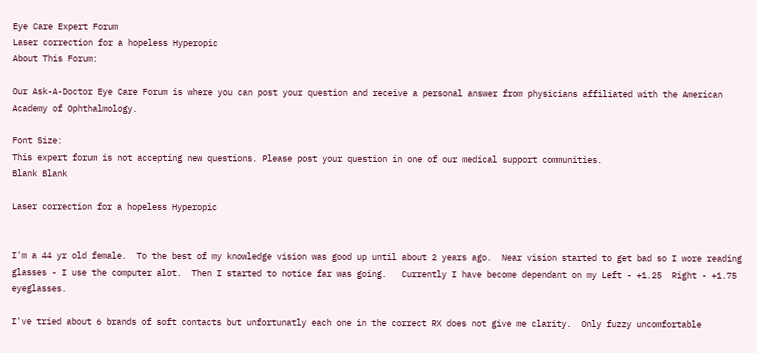Eye Care Expert Forum
Laser correction for a hopeless Hyperopic
About This Forum:

Our Ask-A-Doctor Eye Care Forum is where you can post your question and receive a personal answer from physicians affiliated with the American Academy of Ophthalmology.

Font Size:
This expert forum is not accepting new questions. Please post your question in one of our medical support communities.
Blank Blank

Laser correction for a hopeless Hyperopic


I'm a 44 yr old female.  To the best of my knowledge vision was good up until about 2 years ago.  Near vision started to get bad so I wore reading glasses - I use the computer alot.  Then I started to notice far was going.   Currently I have become dependant on my Left - +1.25  Right - +1.75 eyeglasses.

I've tried about 6 brands of soft contacts but unfortunatly each one in the correct RX does not give me clarity.  Only fuzzy uncomfortable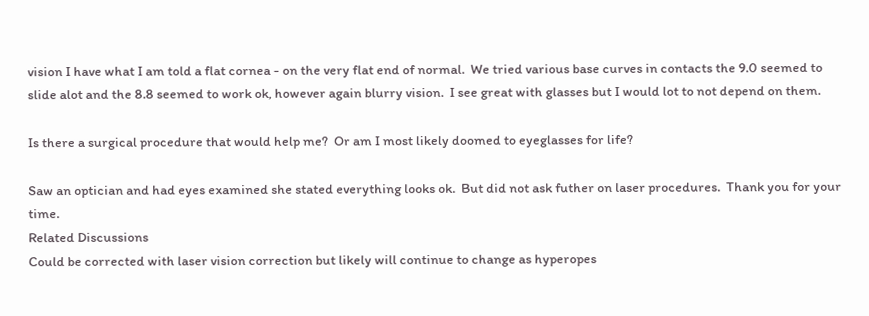vision I have what I am told a flat cornea - on the very flat end of normal.  We tried various base curves in contacts the 9.0 seemed to slide alot and the 8.8 seemed to work ok, however again blurry vision.  I see great with glasses but I would lot to not depend on them.

Is there a surgical procedure that would help me?  Or am I most likely doomed to eyeglasses for life?

Saw an optician and had eyes examined she stated everything looks ok.  But did not ask futher on laser procedures.  Thank you for your time.
Related Discussions
Could be corrected with laser vision correction but likely will continue to change as hyperopes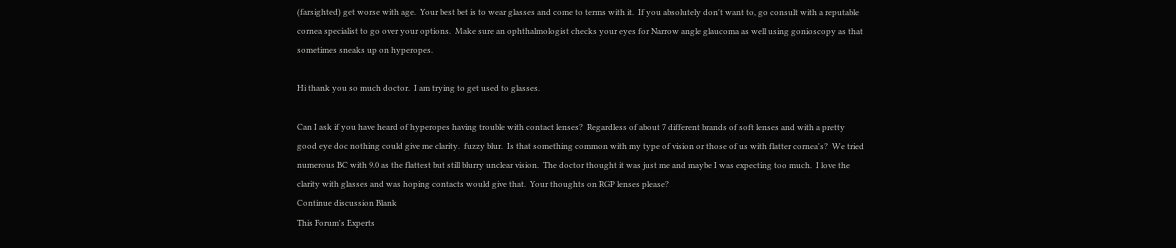(farsighted) get worse with age.  Your best bet is to wear glasses and come to terms with it.  If you absolutely don't want to, go consult with a reputable cornea specialist to go over your options.  Make sure an ophthalmologist checks your eyes for Narrow angle glaucoma as well using gonioscopy as that sometimes sneaks up on hyperopes.

Hi thank you so much doctor.  I am trying to get used to glasses.

Can I ask if you have heard of hyperopes having trouble with contact lenses?  Regardless of about 7 different brands of soft lenses and with a pretty good eye doc nothing could give me clarity.  fuzzy blur.  Is that something common with my type of vision or those of us with flatter cornea's?  We tried numerous BC with 9.0 as the flattest but still blurry unclear vision.  The doctor thought it was just me and maybe I was expecting too much.  I love the clarity with glasses and was hoping contacts would give that.  Your thoughts on RGP lenses please?
Continue discussion Blank
This Forum's Experts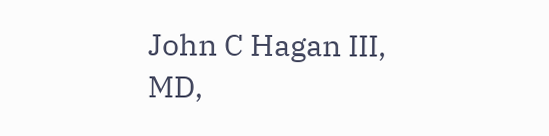John C Hagan III, MD,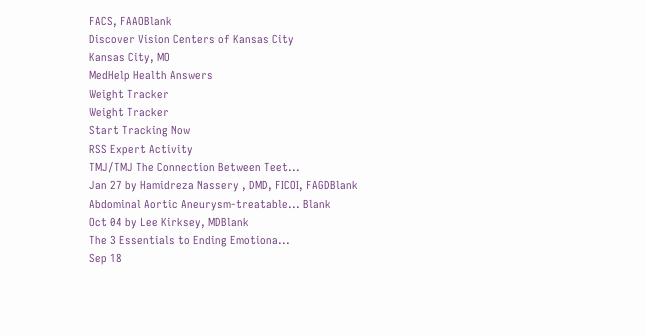FACS, FAAOBlank
Discover Vision Centers of Kansas City
Kansas City, MO
MedHelp Health Answers
Weight Tracker
Weight Tracker
Start Tracking Now
RSS Expert Activity
TMJ/TMJ The Connection Between Teet...
Jan 27 by Hamidreza Nassery , DMD, FICOI, FAGDBlank
Abdominal Aortic Aneurysm-treatable... Blank
Oct 04 by Lee Kirksey, MDBlank
The 3 Essentials to Ending Emotiona...
Sep 18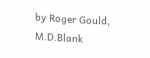by Roger Gould, M.D.Blank